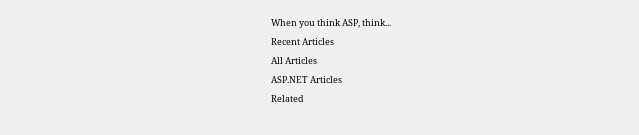When you think ASP, think...
Recent Articles
All Articles
ASP.NET Articles
Related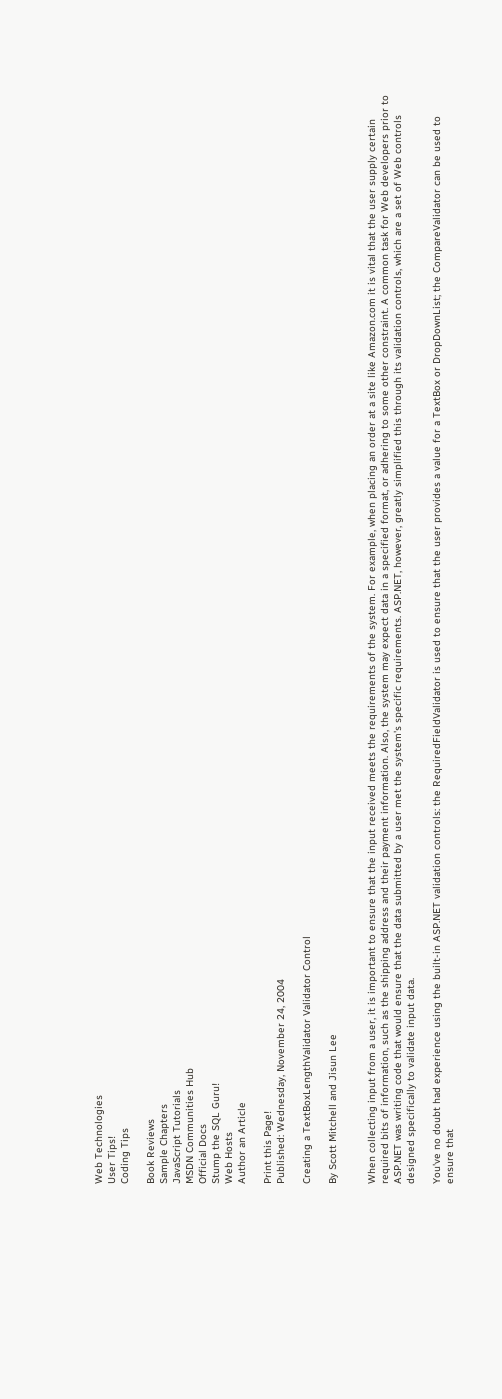Web Technologies
User Tips!
Coding Tips

Book Reviews
Sample Chapters
JavaScript Tutorials
MSDN Communities Hub
Official Docs
Stump the SQL Guru!
Web Hosts
Author an Article

Print this Page!
Published: Wednesday, November 24, 2004

Creating a TextBoxLengthValidator Validator Control

By Scott Mitchell and Jisun Lee


When collecting input from a user, it is important to ensure that the input received meets the requirements of the system. For example, when placing an order at a site like Amazon.com it is vital that the user supply certain required bits of information, such as the shipping address and their payment information. Also, the system may expect data in a specified format, or adhering to some other constraint. A common task for Web developers prior to ASP.NET was writing code that would ensure that the data submitted by a user met the system's specific requirements. ASP.NET, however, greatly simplified this through its validation controls, which are a set of Web controls designed specifically to validate input data.

You've no doubt had experience using the built-in ASP.NET validation controls: the RequiredFieldValidator is used to ensure that the user provides a value for a TextBox or DropDownList; the CompareValidator can be used to ensure that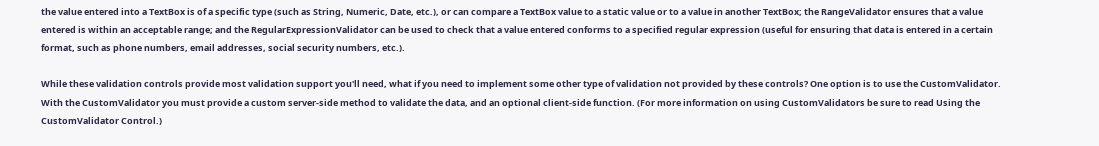the value entered into a TextBox is of a specific type (such as String, Numeric, Date, etc.), or can compare a TextBox value to a static value or to a value in another TextBox; the RangeValidator ensures that a value entered is within an acceptable range; and the RegularExpressionValidator can be used to check that a value entered conforms to a specified regular expression (useful for ensuring that data is entered in a certain format, such as phone numbers, email addresses, social security numbers, etc.).

While these validation controls provide most validation support you'll need, what if you need to implement some other type of validation not provided by these controls? One option is to use the CustomValidator. With the CustomValidator you must provide a custom server-side method to validate the data, and an optional client-side function. (For more information on using CustomValidators be sure to read Using the CustomValidator Control.)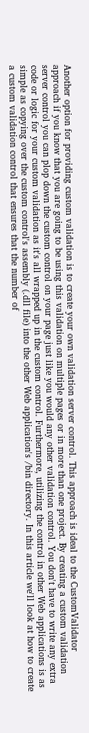Another option for providing custom validation is to create your own validation server control. This approach is ideal to the CustomValidator approach if you know that you are going to be using this validation on multiple pages or in more than one project. By creating a custom validation server control you can plop down the custom control on your page just like you would any other validation control. You don't have to write any extra code or logic for your custom validation as it's all wrapped up in the custom control. Furthermore, utilizing the control in other Web applications is as simple as copying over the custom control's assembly (.dll file) into the other Web application's /bin directory. In this article we'll look at how to create a custom validation control that ensures that the number of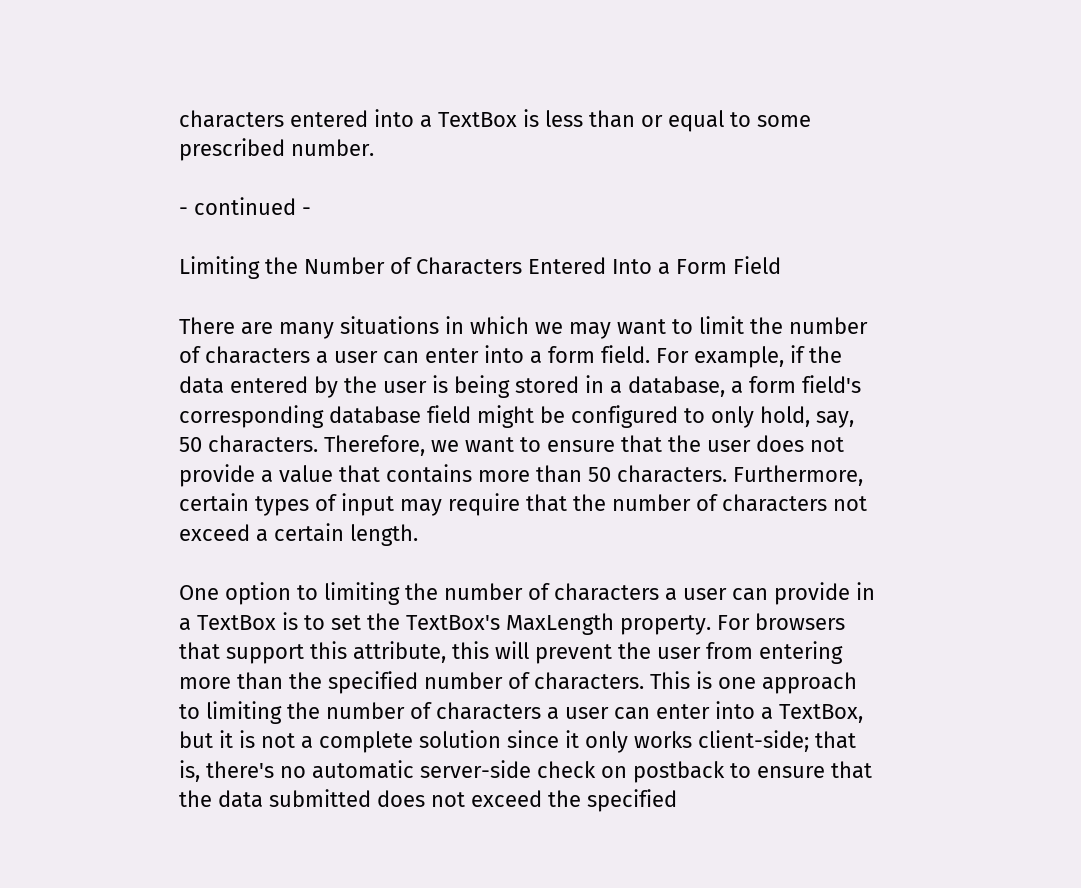characters entered into a TextBox is less than or equal to some prescribed number.

- continued -

Limiting the Number of Characters Entered Into a Form Field

There are many situations in which we may want to limit the number of characters a user can enter into a form field. For example, if the data entered by the user is being stored in a database, a form field's corresponding database field might be configured to only hold, say, 50 characters. Therefore, we want to ensure that the user does not provide a value that contains more than 50 characters. Furthermore, certain types of input may require that the number of characters not exceed a certain length.

One option to limiting the number of characters a user can provide in a TextBox is to set the TextBox's MaxLength property. For browsers that support this attribute, this will prevent the user from entering more than the specified number of characters. This is one approach to limiting the number of characters a user can enter into a TextBox, but it is not a complete solution since it only works client-side; that is, there's no automatic server-side check on postback to ensure that the data submitted does not exceed the specified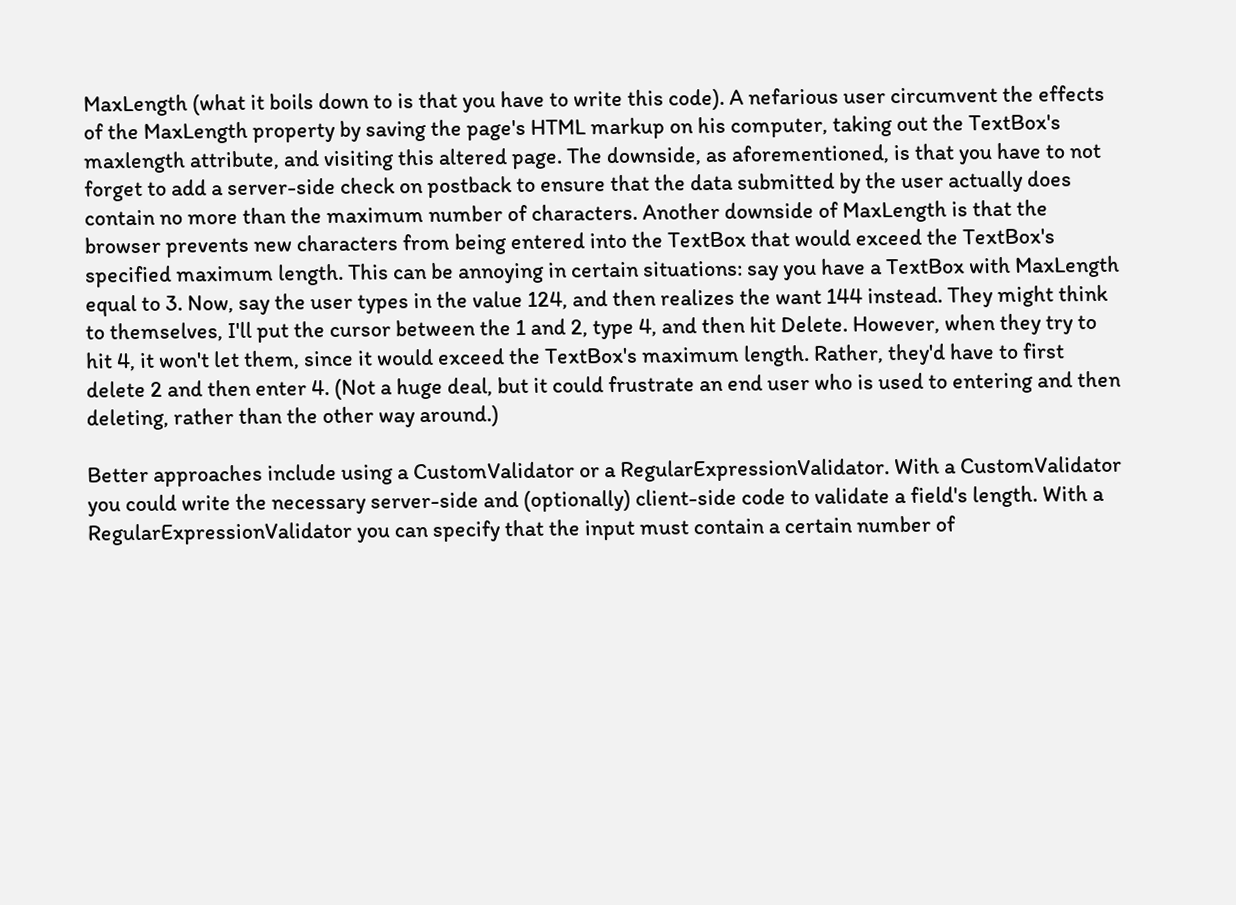MaxLength (what it boils down to is that you have to write this code). A nefarious user circumvent the effects of the MaxLength property by saving the page's HTML markup on his computer, taking out the TextBox's maxlength attribute, and visiting this altered page. The downside, as aforementioned, is that you have to not forget to add a server-side check on postback to ensure that the data submitted by the user actually does contain no more than the maximum number of characters. Another downside of MaxLength is that the browser prevents new characters from being entered into the TextBox that would exceed the TextBox's specified maximum length. This can be annoying in certain situations: say you have a TextBox with MaxLength equal to 3. Now, say the user types in the value 124, and then realizes the want 144 instead. They might think to themselves, I'll put the cursor between the 1 and 2, type 4, and then hit Delete. However, when they try to hit 4, it won't let them, since it would exceed the TextBox's maximum length. Rather, they'd have to first delete 2 and then enter 4. (Not a huge deal, but it could frustrate an end user who is used to entering and then deleting, rather than the other way around.)

Better approaches include using a CustomValidator or a RegularExpressionValidator. With a CustomValidator you could write the necessary server-side and (optionally) client-side code to validate a field's length. With a RegularExpressionValidator you can specify that the input must contain a certain number of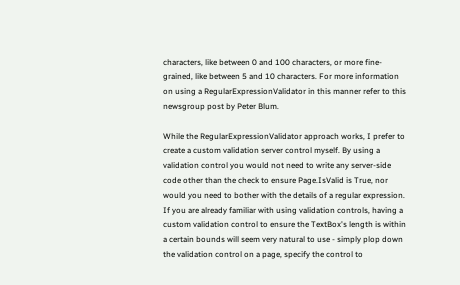characters, like between 0 and 100 characters, or more fine-grained, like between 5 and 10 characters. For more information on using a RegularExpressionValidator in this manner refer to this newsgroup post by Peter Blum.

While the RegularExpressionValidator approach works, I prefer to create a custom validation server control myself. By using a validation control you would not need to write any server-side code other than the check to ensure Page.IsValid is True, nor would you need to bother with the details of a regular expression. If you are already familiar with using validation controls, having a custom validation control to ensure the TextBox's length is within a certain bounds will seem very natural to use - simply plop down the validation control on a page, specify the control to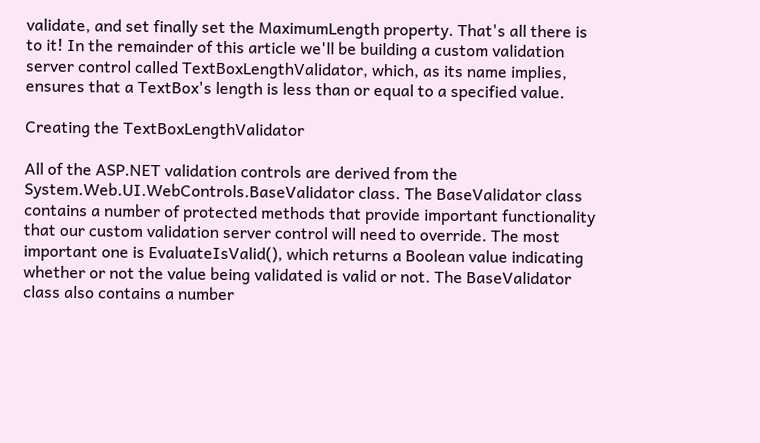validate, and set finally set the MaximumLength property. That's all there is to it! In the remainder of this article we'll be building a custom validation server control called TextBoxLengthValidator, which, as its name implies, ensures that a TextBox's length is less than or equal to a specified value.

Creating the TextBoxLengthValidator

All of the ASP.NET validation controls are derived from the System.Web.UI.WebControls.BaseValidator class. The BaseValidator class contains a number of protected methods that provide important functionality that our custom validation server control will need to override. The most important one is EvaluateIsValid(), which returns a Boolean value indicating whether or not the value being validated is valid or not. The BaseValidator class also contains a number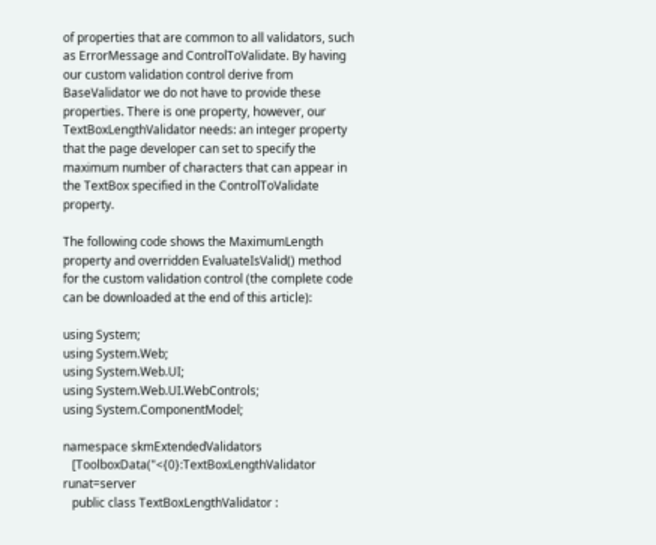of properties that are common to all validators, such as ErrorMessage and ControlToValidate. By having our custom validation control derive from BaseValidator we do not have to provide these properties. There is one property, however, our TextBoxLengthValidator needs: an integer property that the page developer can set to specify the maximum number of characters that can appear in the TextBox specified in the ControlToValidate property.

The following code shows the MaximumLength property and overridden EvaluateIsValid() method for the custom validation control (the complete code can be downloaded at the end of this article):

using System;
using System.Web;
using System.Web.UI;
using System.Web.UI.WebControls;
using System.ComponentModel;

namespace skmExtendedValidators
   [ToolboxData("<{0}:TextBoxLengthValidator runat=server
   public class TextBoxLengthValidator :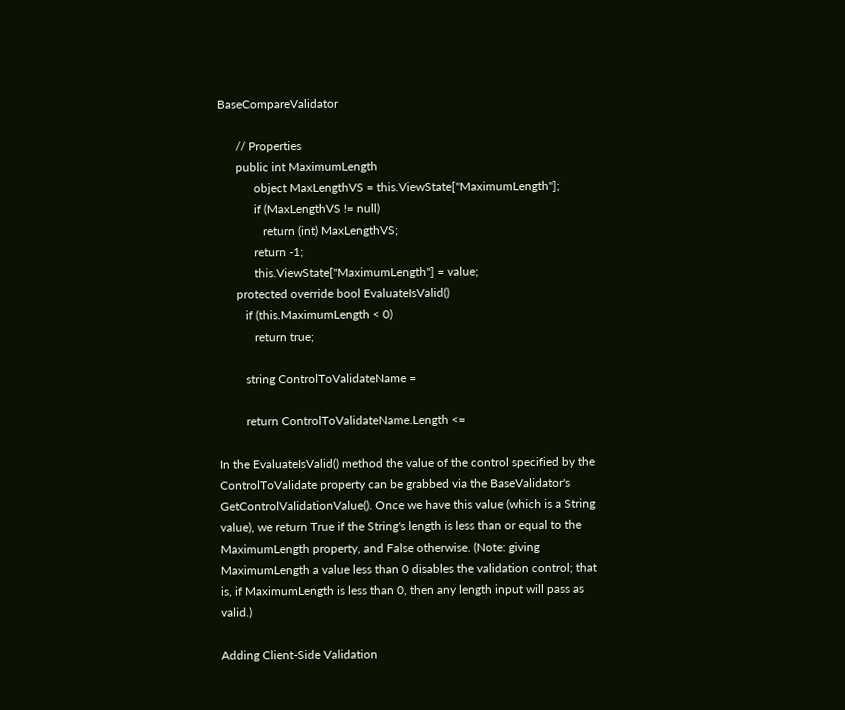BaseCompareValidator

      // Properties
      public int MaximumLength
            object MaxLengthVS = this.ViewState["MaximumLength"];
            if (MaxLengthVS != null)
               return (int) MaxLengthVS;
            return -1;
            this.ViewState["MaximumLength"] = value;
      protected override bool EvaluateIsValid()
         if (this.MaximumLength < 0)
            return true;

         string ControlToValidateName =

         return ControlToValidateName.Length <=

In the EvaluateIsValid() method the value of the control specified by the ControlToValidate property can be grabbed via the BaseValidator's GetControlValidationValue(). Once we have this value (which is a String value), we return True if the String's length is less than or equal to the MaximumLength property, and False otherwise. (Note: giving MaximumLength a value less than 0 disables the validation control; that is, if MaximumLength is less than 0, then any length input will pass as valid.)

Adding Client-Side Validation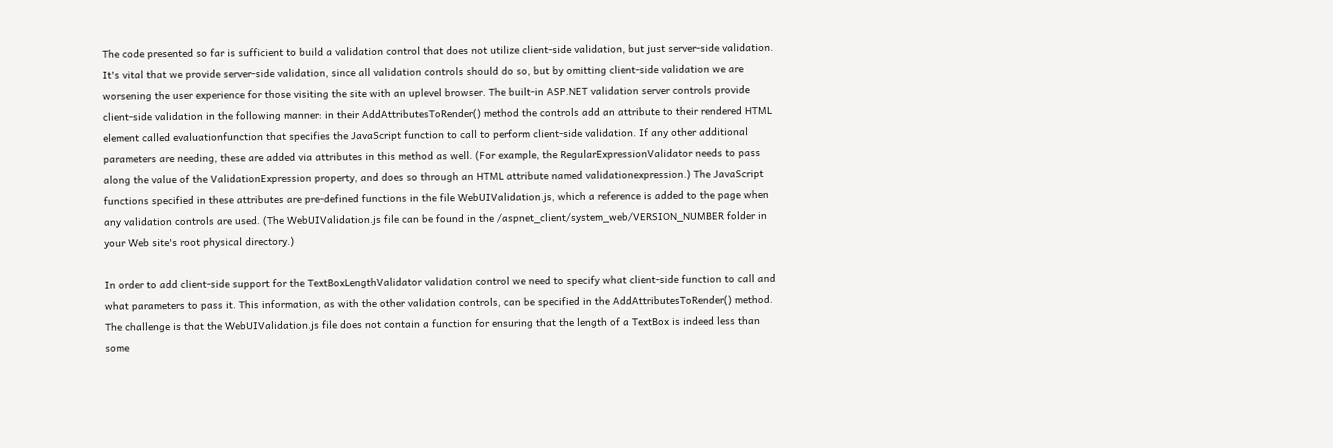The code presented so far is sufficient to build a validation control that does not utilize client-side validation, but just server-side validation. It's vital that we provide server-side validation, since all validation controls should do so, but by omitting client-side validation we are worsening the user experience for those visiting the site with an uplevel browser. The built-in ASP.NET validation server controls provide client-side validation in the following manner: in their AddAttributesToRender() method the controls add an attribute to their rendered HTML element called evaluationfunction that specifies the JavaScript function to call to perform client-side validation. If any other additional parameters are needing, these are added via attributes in this method as well. (For example, the RegularExpressionValidator needs to pass along the value of the ValidationExpression property, and does so through an HTML attribute named validationexpression.) The JavaScript functions specified in these attributes are pre-defined functions in the file WebUIValidation.js, which a reference is added to the page when any validation controls are used. (The WebUIValidation.js file can be found in the /aspnet_client/system_web/VERSION_NUMBER folder in your Web site's root physical directory.)

In order to add client-side support for the TextBoxLengthValidator validation control we need to specify what client-side function to call and what parameters to pass it. This information, as with the other validation controls, can be specified in the AddAttributesToRender() method. The challenge is that the WebUIValidation.js file does not contain a function for ensuring that the length of a TextBox is indeed less than some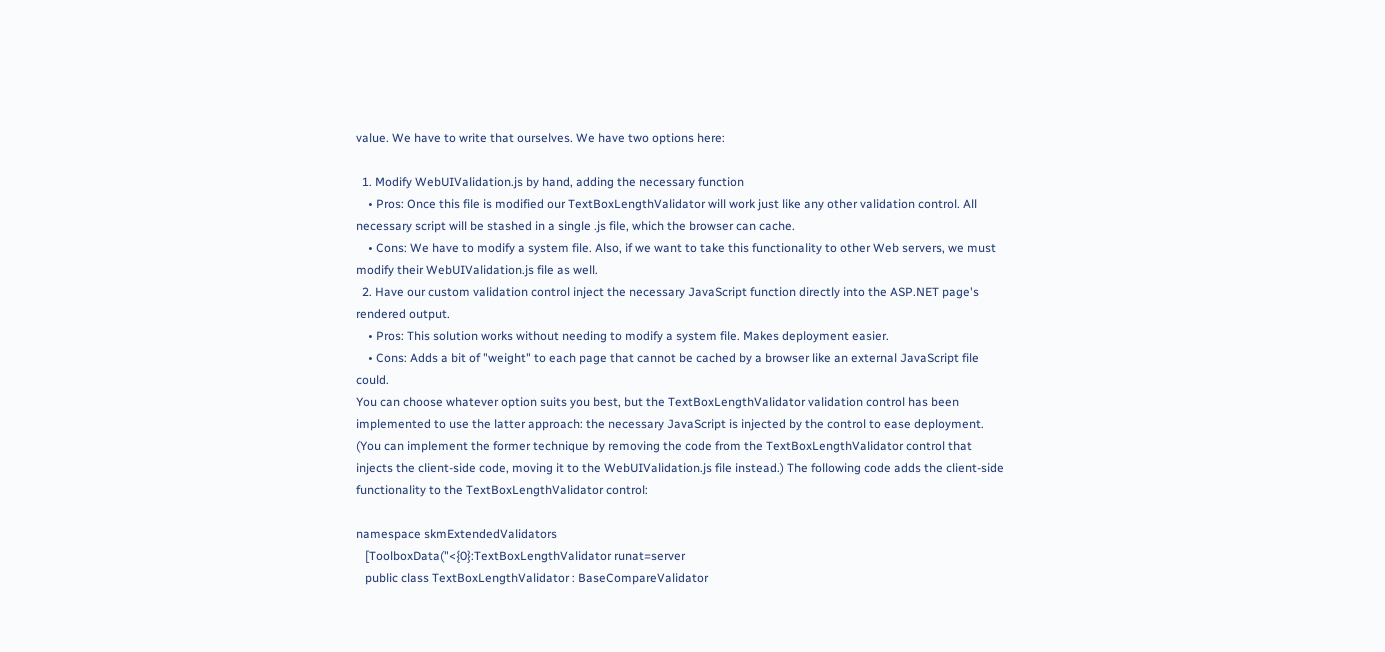value. We have to write that ourselves. We have two options here:

  1. Modify WebUIValidation.js by hand, adding the necessary function
    • Pros: Once this file is modified our TextBoxLengthValidator will work just like any other validation control. All necessary script will be stashed in a single .js file, which the browser can cache.
    • Cons: We have to modify a system file. Also, if we want to take this functionality to other Web servers, we must modify their WebUIValidation.js file as well.
  2. Have our custom validation control inject the necessary JavaScript function directly into the ASP.NET page's rendered output.
    • Pros: This solution works without needing to modify a system file. Makes deployment easier.
    • Cons: Adds a bit of "weight" to each page that cannot be cached by a browser like an external JavaScript file could.
You can choose whatever option suits you best, but the TextBoxLengthValidator validation control has been implemented to use the latter approach: the necessary JavaScript is injected by the control to ease deployment. (You can implement the former technique by removing the code from the TextBoxLengthValidator control that injects the client-side code, moving it to the WebUIValidation.js file instead.) The following code adds the client-side functionality to the TextBoxLengthValidator control:

namespace skmExtendedValidators
   [ToolboxData("<{0}:TextBoxLengthValidator runat=server
   public class TextBoxLengthValidator : BaseCompareValidator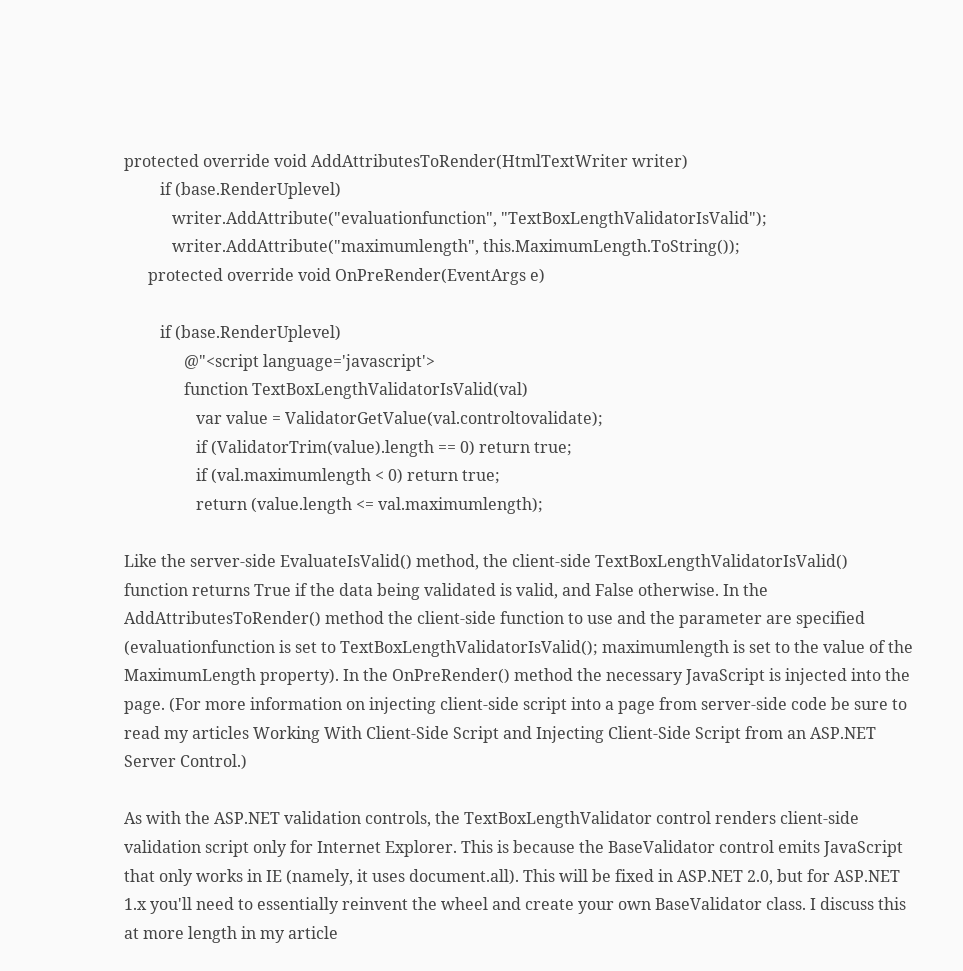protected override void AddAttributesToRender(HtmlTextWriter writer)
         if (base.RenderUplevel)
            writer.AddAttribute("evaluationfunction", "TextBoxLengthValidatorIsValid");
            writer.AddAttribute("maximumlength", this.MaximumLength.ToString());
      protected override void OnPreRender(EventArgs e)

         if (base.RenderUplevel)
               @"<script language='javascript'>
               function TextBoxLengthValidatorIsValid(val)
                  var value = ValidatorGetValue(val.controltovalidate);
                  if (ValidatorTrim(value).length == 0) return true;
                  if (val.maximumlength < 0) return true;
                  return (value.length <= val.maximumlength);

Like the server-side EvaluateIsValid() method, the client-side TextBoxLengthValidatorIsValid() function returns True if the data being validated is valid, and False otherwise. In the AddAttributesToRender() method the client-side function to use and the parameter are specified (evaluationfunction is set to TextBoxLengthValidatorIsValid(); maximumlength is set to the value of the MaximumLength property). In the OnPreRender() method the necessary JavaScript is injected into the page. (For more information on injecting client-side script into a page from server-side code be sure to read my articles Working With Client-Side Script and Injecting Client-Side Script from an ASP.NET Server Control.)

As with the ASP.NET validation controls, the TextBoxLengthValidator control renders client-side validation script only for Internet Explorer. This is because the BaseValidator control emits JavaScript that only works in IE (namely, it uses document.all). This will be fixed in ASP.NET 2.0, but for ASP.NET 1.x you'll need to essentially reinvent the wheel and create your own BaseValidator class. I discuss this at more length in my article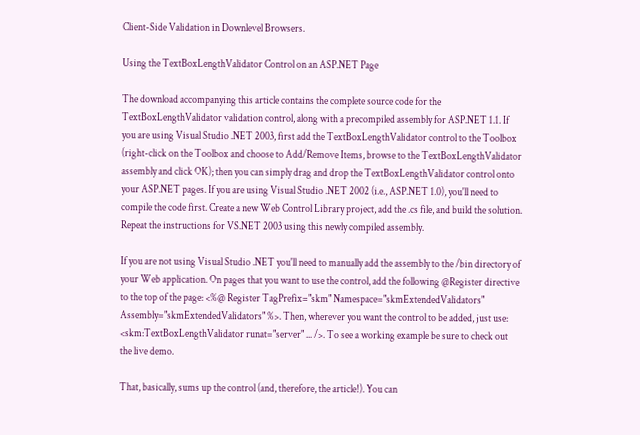Client-Side Validation in Downlevel Browsers.

Using the TextBoxLengthValidator Control on an ASP.NET Page

The download accompanying this article contains the complete source code for the TextBoxLengthValidator validation control, along with a precompiled assembly for ASP.NET 1.1. If you are using Visual Studio .NET 2003, first add the TextBoxLengthValidator control to the Toolbox (right-click on the Toolbox and choose to Add/Remove Items, browse to the TextBoxLengthValidator assembly and click OK); then you can simply drag and drop the TextBoxLengthValidator control onto your ASP.NET pages. If you are using Visual Studio .NET 2002 (i.e., ASP.NET 1.0), you'll need to compile the code first. Create a new Web Control Library project, add the .cs file, and build the solution. Repeat the instructions for VS.NET 2003 using this newly compiled assembly.

If you are not using Visual Studio .NET you'll need to manually add the assembly to the /bin directory of your Web application. On pages that you want to use the control, add the following @Register directive to the top of the page: <%@ Register TagPrefix="skm" Namespace="skmExtendedValidators" Assembly="skmExtendedValidators" %>. Then, wherever you want the control to be added, just use: <skm:TextBoxLengthValidator runat="server" ... />. To see a working example be sure to check out the live demo.

That, basically, sums up the control (and, therefore, the article!). You can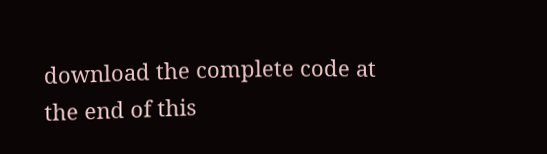download the complete code at the end of this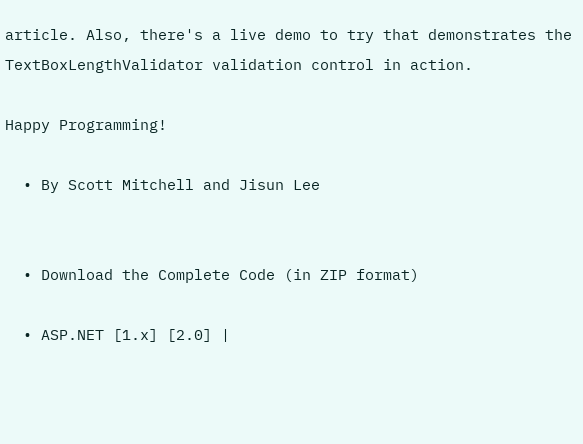article. Also, there's a live demo to try that demonstrates the TextBoxLengthValidator validation control in action.

Happy Programming!

  • By Scott Mitchell and Jisun Lee


  • Download the Complete Code (in ZIP format)

  • ASP.NET [1.x] [2.0] |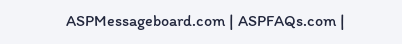ASPMessageboard.com | ASPFAQs.com |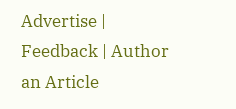Advertise | Feedback | Author an Article